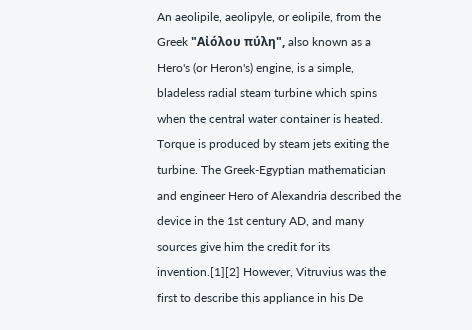An aeolipile, aeolipyle, or eolipile, from the Greek "Αἰόλου πύλη", also known as a Hero's (or Heron's) engine, is a simple, bladeless radial steam turbine which spins when the central water container is heated. Torque is produced by steam jets exiting the turbine. The Greek-Egyptian mathematician and engineer Hero of Alexandria described the device in the 1st century AD, and many sources give him the credit for its invention.[1][2] However, Vitruvius was the first to describe this appliance in his De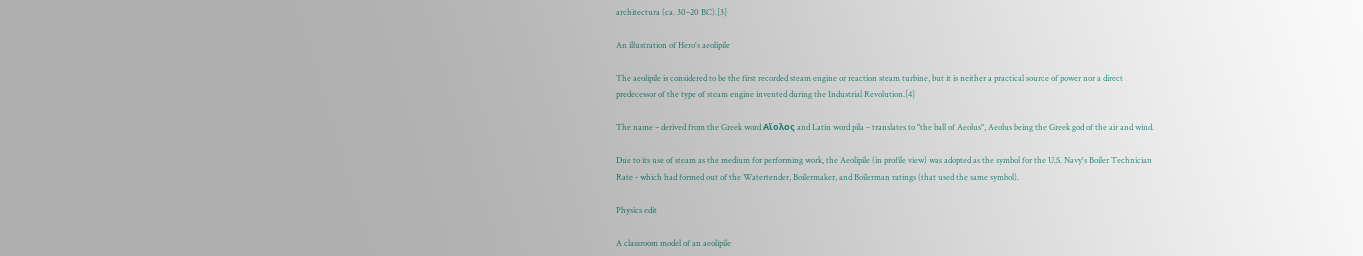architectura (ca. 30–20 BC).[3]

An illustration of Hero's aeolipile

The aeolipile is considered to be the first recorded steam engine or reaction steam turbine, but it is neither a practical source of power nor a direct predecessor of the type of steam engine invented during the Industrial Revolution.[4]

The name – derived from the Greek word Αἴολος and Latin word pila – translates to "the ball of Aeolus", Aeolus being the Greek god of the air and wind.

Due to its use of steam as the medium for performing work, the Aeolipile (in profile view) was adopted as the symbol for the U.S. Navy's Boiler Technician Rate - which had formed out of the Watertender, Boilermaker, and Boilerman ratings (that used the same symbol).

Physics edit

A classroom model of an aeolipile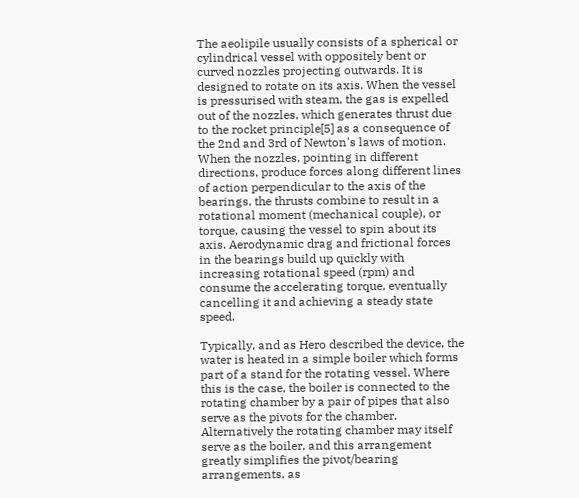The aeolipile usually consists of a spherical or cylindrical vessel with oppositely bent or curved nozzles projecting outwards. It is designed to rotate on its axis. When the vessel is pressurised with steam, the gas is expelled out of the nozzles, which generates thrust due to the rocket principle[5] as a consequence of the 2nd and 3rd of Newton's laws of motion. When the nozzles, pointing in different directions, produce forces along different lines of action perpendicular to the axis of the bearings, the thrusts combine to result in a rotational moment (mechanical couple), or torque, causing the vessel to spin about its axis. Aerodynamic drag and frictional forces in the bearings build up quickly with increasing rotational speed (rpm) and consume the accelerating torque, eventually cancelling it and achieving a steady state speed.

Typically, and as Hero described the device, the water is heated in a simple boiler which forms part of a stand for the rotating vessel. Where this is the case, the boiler is connected to the rotating chamber by a pair of pipes that also serve as the pivots for the chamber. Alternatively the rotating chamber may itself serve as the boiler, and this arrangement greatly simplifies the pivot/bearing arrangements, as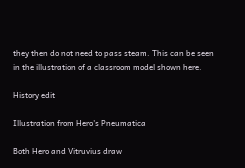they then do not need to pass steam. This can be seen in the illustration of a classroom model shown here.

History edit

Illustration from Hero's Pneumatica

Both Hero and Vitruvius draw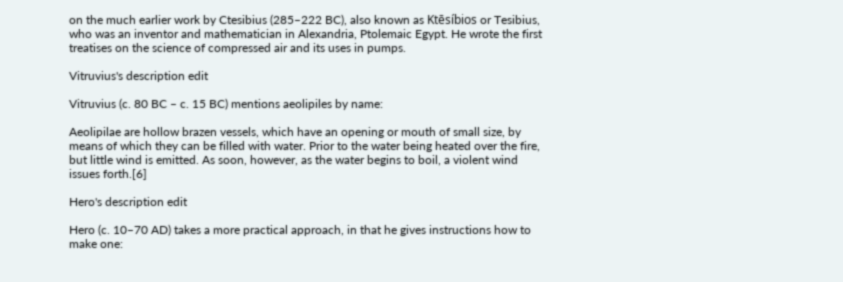on the much earlier work by Ctesibius (285–222 BC), also known as Ktēsíbios or Tesibius, who was an inventor and mathematician in Alexandria, Ptolemaic Egypt. He wrote the first treatises on the science of compressed air and its uses in pumps.

Vitruvius's description edit

Vitruvius (c. 80 BC – c. 15 BC) mentions aeolipiles by name:

Aeolipilae are hollow brazen vessels, which have an opening or mouth of small size, by means of which they can be filled with water. Prior to the water being heated over the fire, but little wind is emitted. As soon, however, as the water begins to boil, a violent wind issues forth.[6]

Hero's description edit

Hero (c. 10–70 AD) takes a more practical approach, in that he gives instructions how to make one: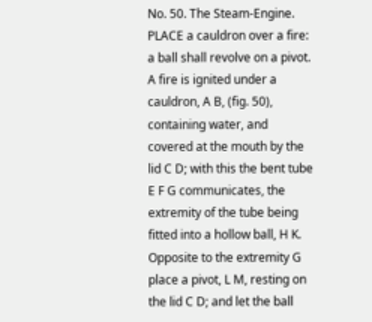No. 50. The Steam-Engine. PLACE a cauldron over a fire: a ball shall revolve on a pivot. A fire is ignited under a cauldron, A B, (fig. 50), containing water, and covered at the mouth by the lid C D; with this the bent tube E F G communicates, the extremity of the tube being fitted into a hollow ball, H K. Opposite to the extremity G place a pivot, L M, resting on the lid C D; and let the ball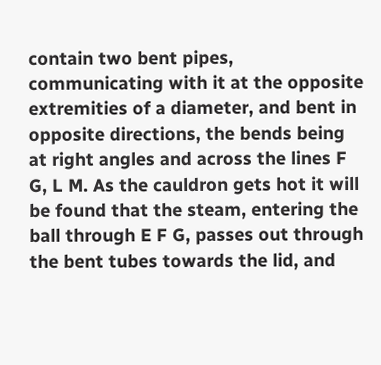contain two bent pipes, communicating with it at the opposite extremities of a diameter, and bent in opposite directions, the bends being at right angles and across the lines F G, L M. As the cauldron gets hot it will be found that the steam, entering the ball through E F G, passes out through the bent tubes towards the lid, and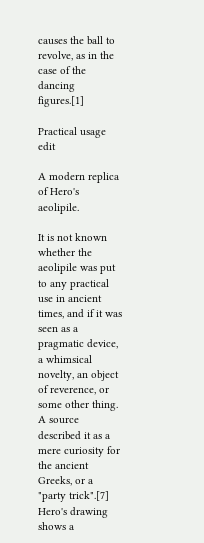causes the ball to revolve, as in the case of the dancing figures.[1]

Practical usage edit

A modern replica of Hero's aeolipile.

It is not known whether the aeolipile was put to any practical use in ancient times, and if it was seen as a pragmatic device, a whimsical novelty, an object of reverence, or some other thing. A source described it as a mere curiosity for the ancient Greeks, or a "party trick".[7] Hero's drawing shows a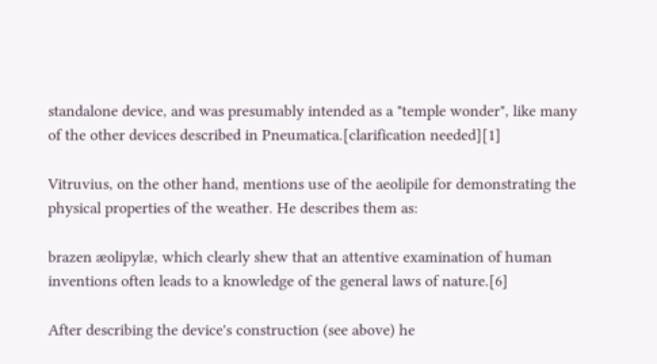standalone device, and was presumably intended as a "temple wonder", like many of the other devices described in Pneumatica.[clarification needed][1]

Vitruvius, on the other hand, mentions use of the aeolipile for demonstrating the physical properties of the weather. He describes them as:

brazen æolipylæ, which clearly shew that an attentive examination of human inventions often leads to a knowledge of the general laws of nature.[6]

After describing the device's construction (see above) he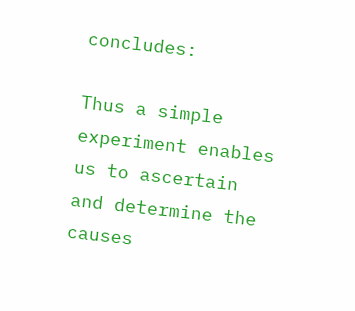concludes:

Thus a simple experiment enables us to ascertain and determine the causes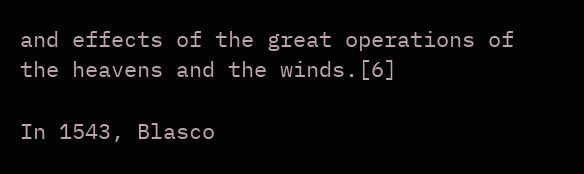and effects of the great operations of the heavens and the winds.[6]

In 1543, Blasco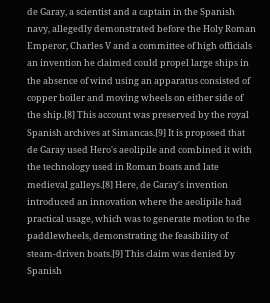de Garay, a scientist and a captain in the Spanish navy, allegedly demonstrated before the Holy Roman Emperor, Charles V and a committee of high officials an invention he claimed could propel large ships in the absence of wind using an apparatus consisted of copper boiler and moving wheels on either side of the ship.[8] This account was preserved by the royal Spanish archives at Simancas.[9] It is proposed that de Garay used Hero's aeolipile and combined it with the technology used in Roman boats and late medieval galleys.[8] Here, de Garay's invention introduced an innovation where the aeolipile had practical usage, which was to generate motion to the paddlewheels, demonstrating the feasibility of steam-driven boats.[9] This claim was denied by Spanish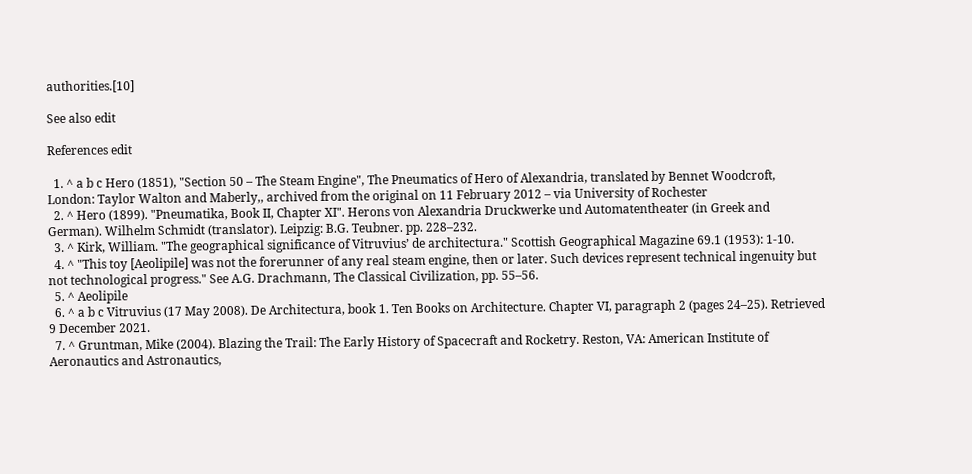authorities.[10]

See also edit

References edit

  1. ^ a b c Hero (1851), "Section 50 – The Steam Engine", The Pneumatics of Hero of Alexandria, translated by Bennet Woodcroft, London: Taylor Walton and Maberly,, archived from the original on 11 February 2012 – via University of Rochester
  2. ^ Hero (1899). "Pneumatika, Book II, Chapter XI". Herons von Alexandria Druckwerke und Automatentheater (in Greek and German). Wilhelm Schmidt (translator). Leipzig: B.G. Teubner. pp. 228–232.
  3. ^ Kirk, William. "The geographical significance of Vitruvius’ de architectura." Scottish Geographical Magazine 69.1 (1953): 1-10.
  4. ^ "This toy [Aeolipile] was not the forerunner of any real steam engine, then or later. Such devices represent technical ingenuity but not technological progress." See A.G. Drachmann, The Classical Civilization, pp. 55–56.
  5. ^ Aeolipile
  6. ^ a b c Vitruvius (17 May 2008). De Architectura, book 1. Ten Books on Architecture. Chapter VI, paragraph 2 (pages 24–25). Retrieved 9 December 2021.
  7. ^ Gruntman, Mike (2004). Blazing the Trail: The Early History of Spacecraft and Rocketry. Reston, VA: American Institute of Aeronautics and Astronautics,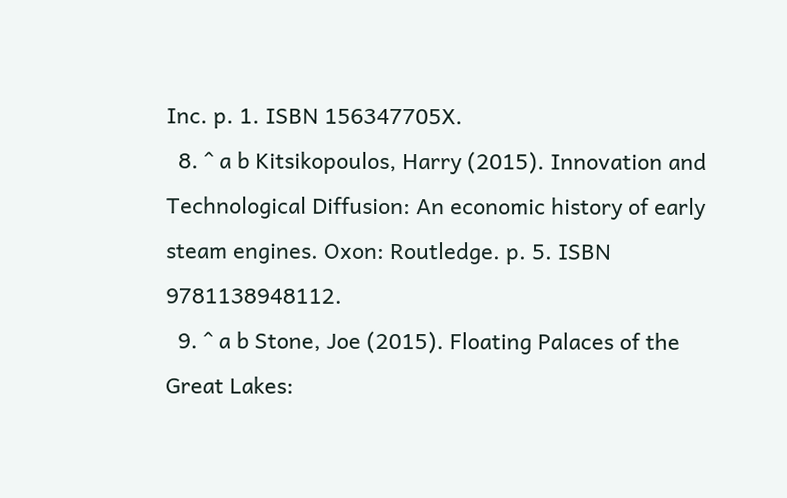Inc. p. 1. ISBN 156347705X.
  8. ^ a b Kitsikopoulos, Harry (2015). Innovation and Technological Diffusion: An economic history of early steam engines. Oxon: Routledge. p. 5. ISBN 9781138948112.
  9. ^ a b Stone, Joe (2015). Floating Palaces of the Great Lakes: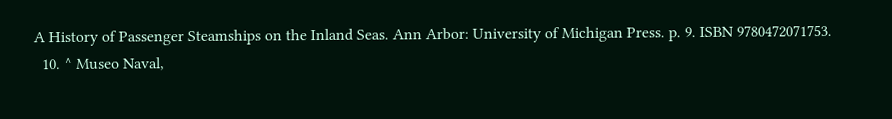A History of Passenger Steamships on the Inland Seas. Ann Arbor: University of Michigan Press. p. 9. ISBN 9780472071753.
  10. ^ Museo Naval,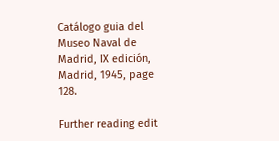Catálogo guia del Museo Naval de Madrid, IX edición, Madrid, 1945, page 128.

Further reading edit